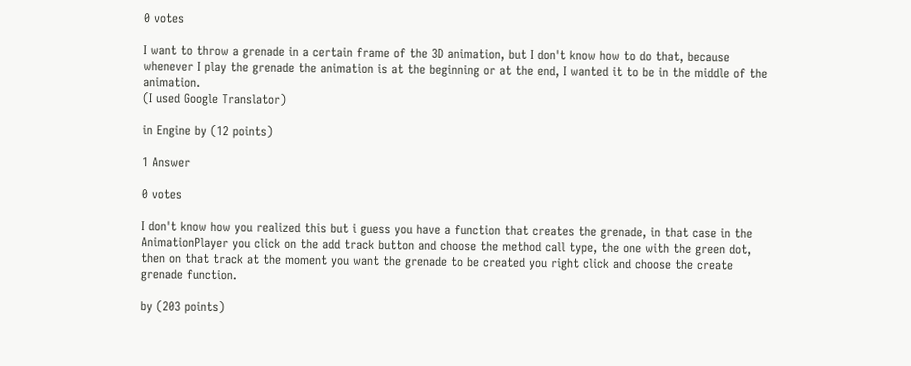0 votes

I want to throw a grenade in a certain frame of the 3D animation, but I don't know how to do that, because whenever I play the grenade the animation is at the beginning or at the end, I wanted it to be in the middle of the animation.
(I used Google Translator)

in Engine by (12 points)

1 Answer

0 votes

I don't know how you realized this but i guess you have a function that creates the grenade, in that case in the AnimationPlayer you click on the add track button and choose the method call type, the one with the green dot, then on that track at the moment you want the grenade to be created you right click and choose the create grenade function.

by (203 points)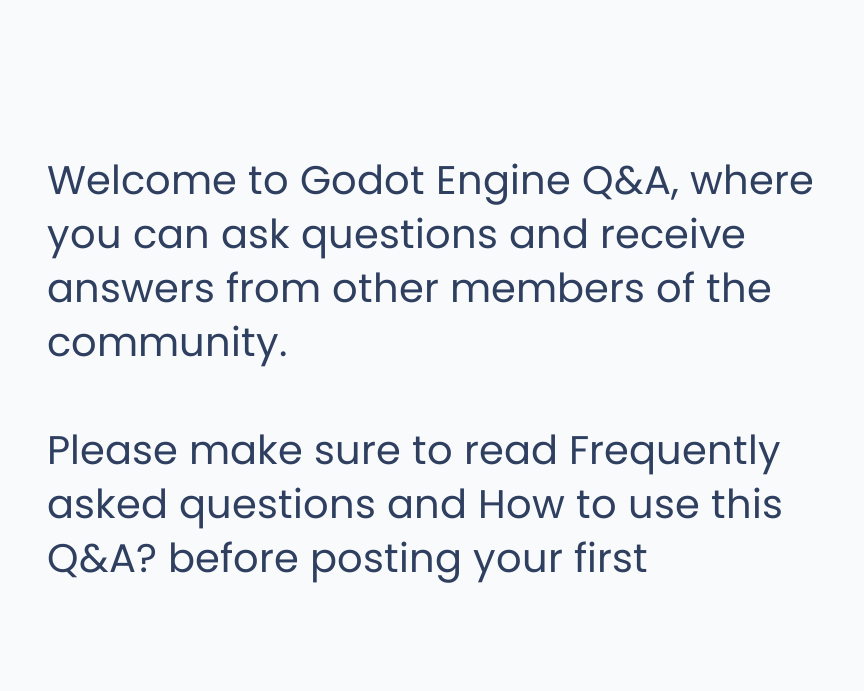Welcome to Godot Engine Q&A, where you can ask questions and receive answers from other members of the community.

Please make sure to read Frequently asked questions and How to use this Q&A? before posting your first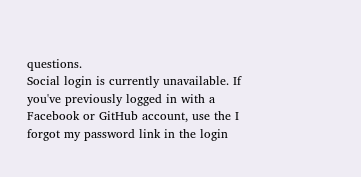questions.
Social login is currently unavailable. If you've previously logged in with a Facebook or GitHub account, use the I forgot my password link in the login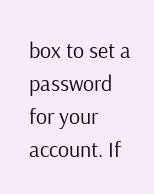box to set a password for your account. If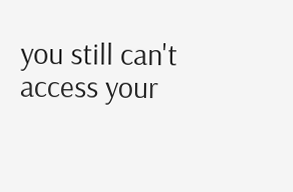you still can't access your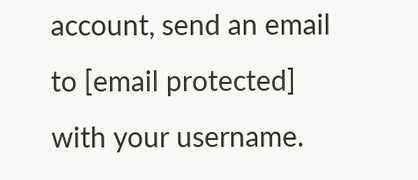account, send an email to [email protected] with your username.